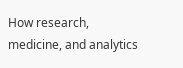How research, medicine, and analytics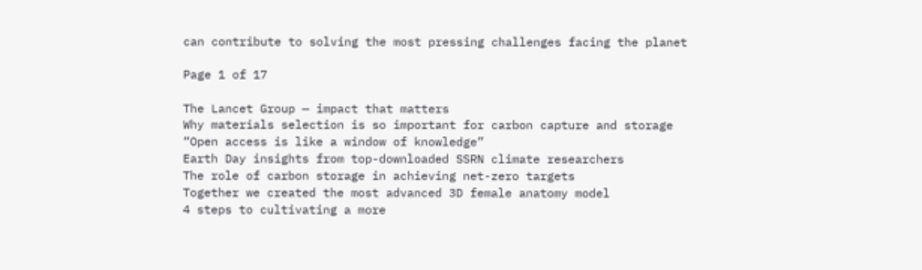can contribute to solving the most pressing challenges facing the planet

Page 1 of 17

The Lancet Group — impact that matters
Why materials selection is so important for carbon capture and storage
“Open access is like a window of knowledge”
Earth Day insights from top-downloaded SSRN climate researchers
The role of carbon storage in achieving net-zero targets
Together we created the most advanced 3D female anatomy model
4 steps to cultivating a more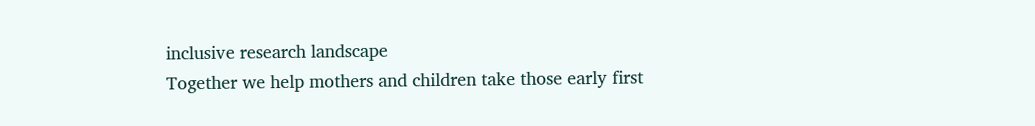inclusive research landscape
Together we help mothers and children take those early first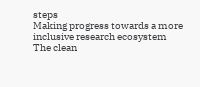steps
Making progress towards a more inclusive research ecosystem
The clean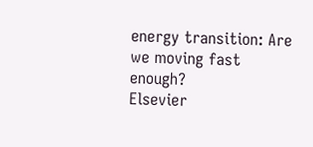energy transition: Are we moving fast enough?
Elsevier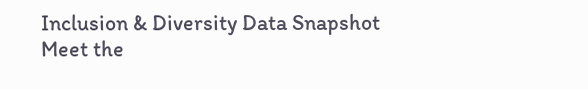Inclusion & Diversity Data Snapshot
Meet the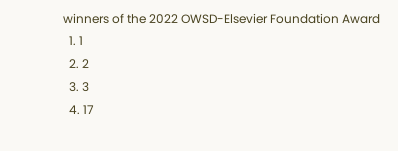winners of the 2022 OWSD-Elsevier Foundation Award
  1. 1
  2. 2
  3. 3
  4. 17